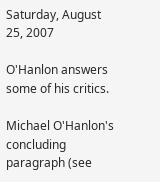Saturday, August 25, 2007

O'Hanlon answers some of his critics.

Michael O'Hanlon's concluding paragraph (see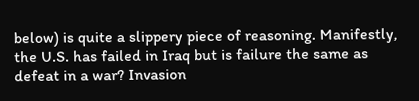below) is quite a slippery piece of reasoning. Manifestly, the U.S. has failed in Iraq but is failure the same as defeat in a war? Invasion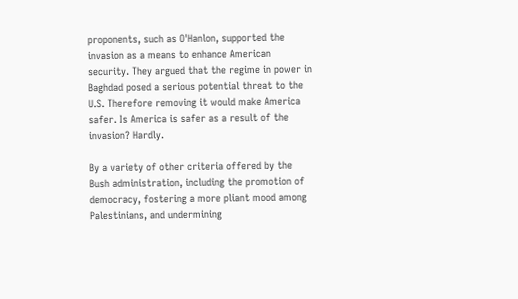proponents, such as O'Hanlon, supported the invasion as a means to enhance American security. They argued that the regime in power in Baghdad posed a serious potential threat to the U.S. Therefore removing it would make America safer. Is America is safer as a result of the invasion? Hardly.

By a variety of other criteria offered by the Bush administration, including the promotion of democracy, fostering a more pliant mood among Palestinians, and undermining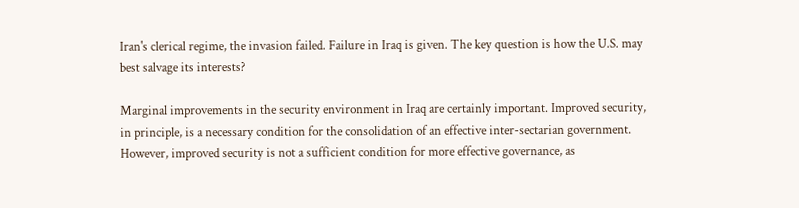Iran's clerical regime, the invasion failed. Failure in Iraq is given. The key question is how the U.S. may best salvage its interests?

Marginal improvements in the security environment in Iraq are certainly important. Improved security, in principle, is a necessary condition for the consolidation of an effective inter-sectarian government. However, improved security is not a sufficient condition for more effective governance, as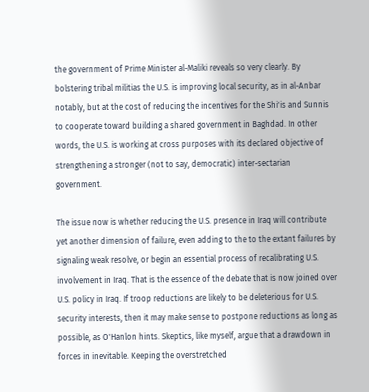the government of Prime Minister al-Maliki reveals so very clearly. By bolstering tribal militias the U.S. is improving local security, as in al-Anbar notably, but at the cost of reducing the incentives for the Shi'is and Sunnis to cooperate toward building a shared government in Baghdad. In other words, the U.S. is working at cross purposes with its declared objective of strengthening a stronger (not to say, democratic) inter-sectarian government.

The issue now is whether reducing the U.S. presence in Iraq will contribute yet another dimension of failure, even adding to the to the extant failures by signaling weak resolve, or begin an essential process of recalibrating U.S. involvement in Iraq. That is the essence of the debate that is now joined over U.S. policy in Iraq. If troop reductions are likely to be deleterious for U.S. security interests, then it may make sense to postpone reductions as long as possible, as O'Hanlon hints. Skeptics, like myself, argue that a drawdown in forces in inevitable. Keeping the overstretched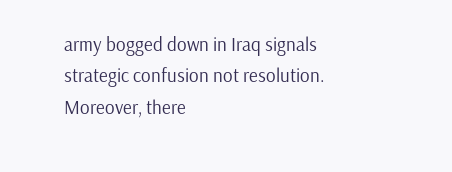army bogged down in Iraq signals strategic confusion not resolution. Moreover, there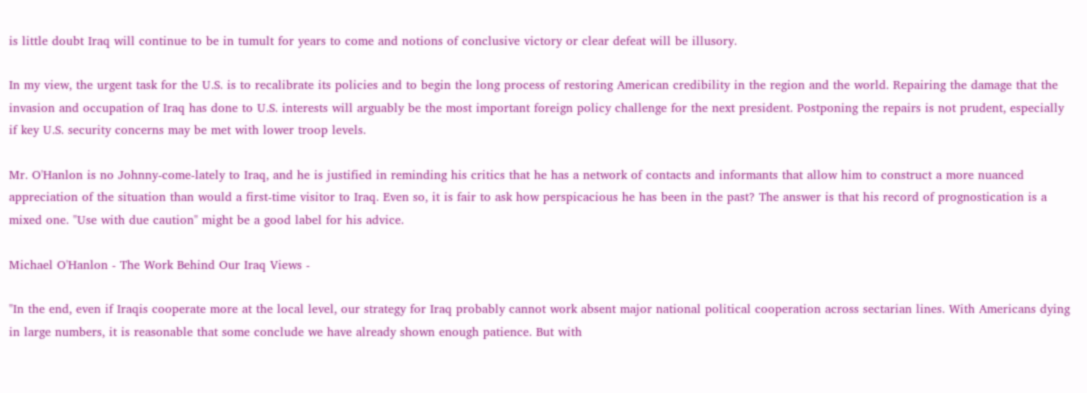is little doubt Iraq will continue to be in tumult for years to come and notions of conclusive victory or clear defeat will be illusory.

In my view, the urgent task for the U.S. is to recalibrate its policies and to begin the long process of restoring American credibility in the region and the world. Repairing the damage that the invasion and occupation of Iraq has done to U.S. interests will arguably be the most important foreign policy challenge for the next president. Postponing the repairs is not prudent, especially if key U.S. security concerns may be met with lower troop levels.

Mr. O'Hanlon is no Johnny-come-lately to Iraq, and he is justified in reminding his critics that he has a network of contacts and informants that allow him to construct a more nuanced appreciation of the situation than would a first-time visitor to Iraq. Even so, it is fair to ask how perspicacious he has been in the past? The answer is that his record of prognostication is a mixed one. "Use with due caution" might be a good label for his advice.

Michael O'Hanlon - The Work Behind Our Iraq Views -

"In the end, even if Iraqis cooperate more at the local level, our strategy for Iraq probably cannot work absent major national political cooperation across sectarian lines. With Americans dying in large numbers, it is reasonable that some conclude we have already shown enough patience. But with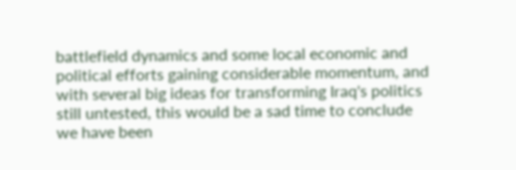battlefield dynamics and some local economic and political efforts gaining considerable momentum, and with several big ideas for transforming Iraq's politics still untested, this would be a sad time to conclude we have been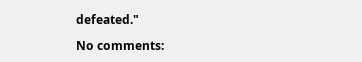defeated."

No comments: